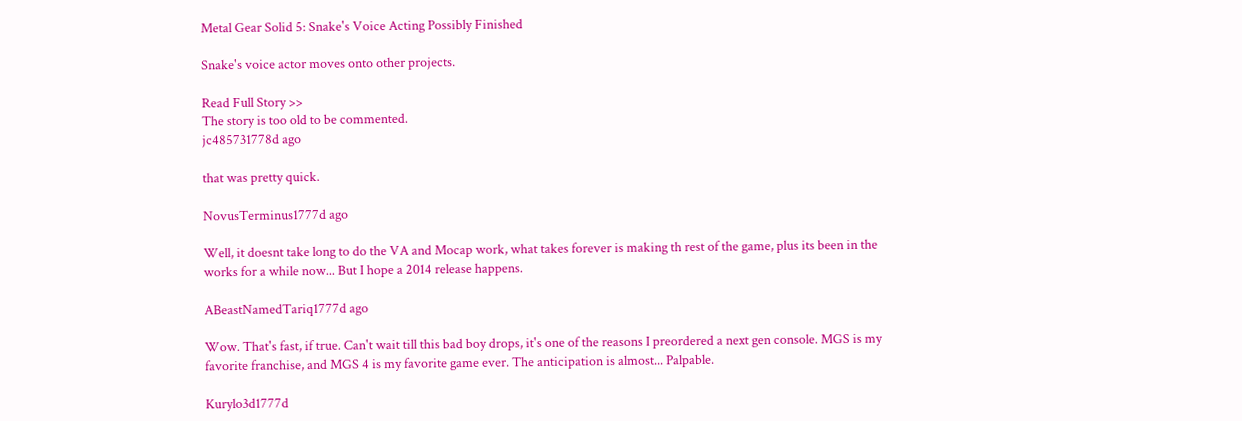Metal Gear Solid 5: Snake's Voice Acting Possibly Finished

Snake's voice actor moves onto other projects.

Read Full Story >>
The story is too old to be commented.
jc485731778d ago

that was pretty quick.

NovusTerminus1777d ago

Well, it doesnt take long to do the VA and Mocap work, what takes forever is making th rest of the game, plus its been in the works for a while now... But I hope a 2014 release happens.

ABeastNamedTariq1777d ago

Wow. That's fast, if true. Can't wait till this bad boy drops, it's one of the reasons I preordered a next gen console. MGS is my favorite franchise, and MGS 4 is my favorite game ever. The anticipation is almost... Palpable.

Kurylo3d1777d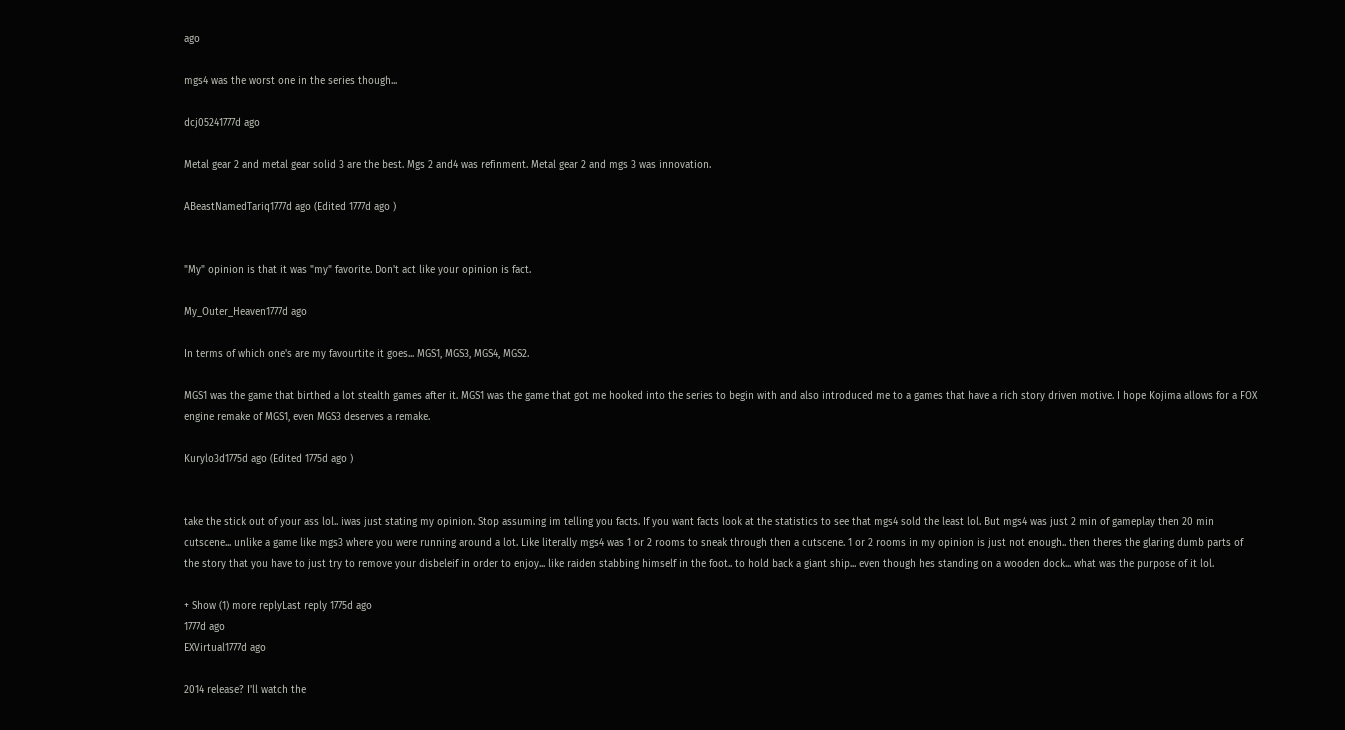ago

mgs4 was the worst one in the series though...

dcj05241777d ago

Metal gear 2 and metal gear solid 3 are the best. Mgs 2 and4 was refinment. Metal gear 2 and mgs 3 was innovation.

ABeastNamedTariq1777d ago (Edited 1777d ago )


"My" opinion is that it was "my" favorite. Don't act like your opinion is fact.

My_Outer_Heaven1777d ago

In terms of which one's are my favourtite it goes... MGS1, MGS3, MGS4, MGS2.

MGS1 was the game that birthed a lot stealth games after it. MGS1 was the game that got me hooked into the series to begin with and also introduced me to a games that have a rich story driven motive. I hope Kojima allows for a FOX engine remake of MGS1, even MGS3 deserves a remake.

Kurylo3d1775d ago (Edited 1775d ago )


take the stick out of your ass lol.. iwas just stating my opinion. Stop assuming im telling you facts. If you want facts look at the statistics to see that mgs4 sold the least lol. But mgs4 was just 2 min of gameplay then 20 min cutscene... unlike a game like mgs3 where you were running around a lot. Like literally mgs4 was 1 or 2 rooms to sneak through then a cutscene. 1 or 2 rooms in my opinion is just not enough.. then theres the glaring dumb parts of the story that you have to just try to remove your disbeleif in order to enjoy... like raiden stabbing himself in the foot.. to hold back a giant ship... even though hes standing on a wooden dock... what was the purpose of it lol.

+ Show (1) more replyLast reply 1775d ago
1777d ago
EXVirtual1777d ago

2014 release? I'll watch the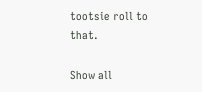tootsie roll to that.

Show all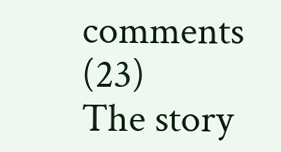comments (23)
The story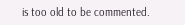is too old to be commented.